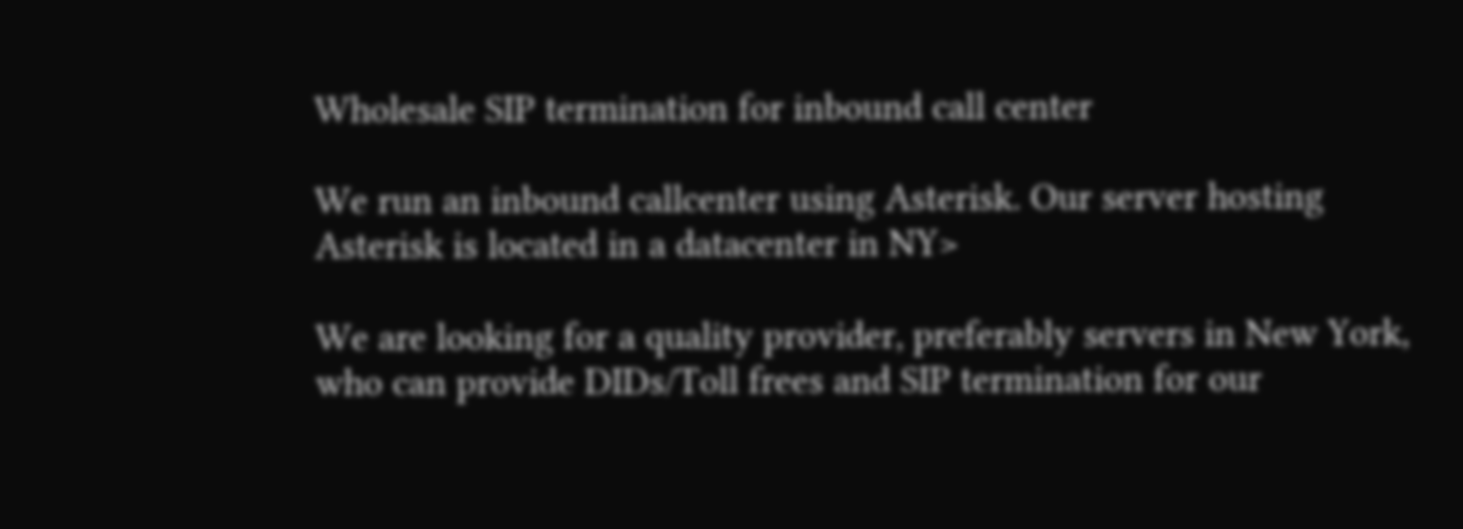Wholesale SIP termination for inbound call center

We run an inbound callcenter using Asterisk. Our server hosting Asterisk is located in a datacenter in NY>

We are looking for a quality provider, preferably servers in New York, who can provide DIDs/Toll frees and SIP termination for our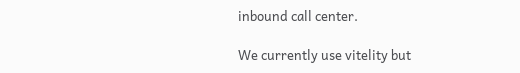inbound call center.

We currently use vitelity but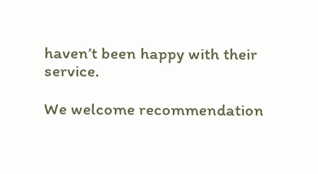haven’t been happy with their service.

We welcome recommendation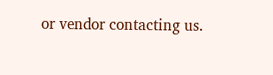or vendor contacting us.